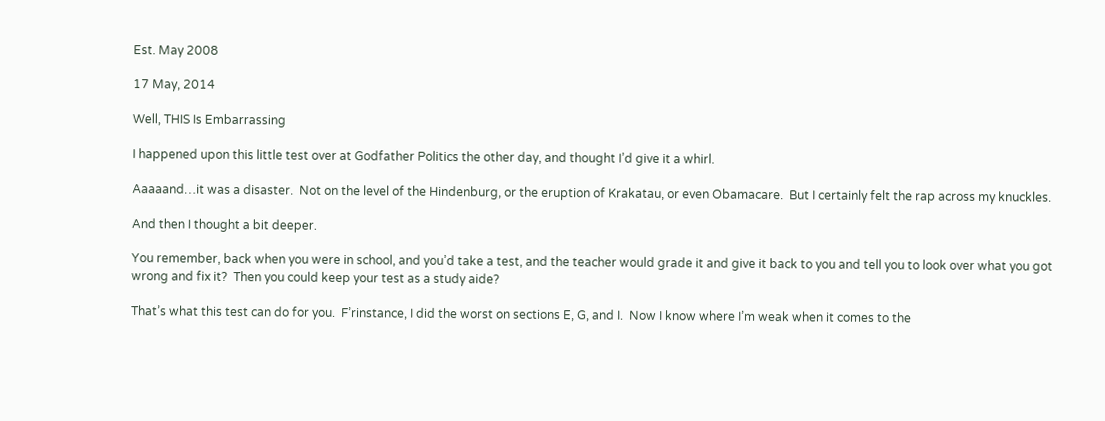Est. May 2008

17 May, 2014

Well, THIS Is Embarrassing

I happened upon this little test over at Godfather Politics the other day, and thought I’d give it a whirl.

Aaaaand…it was a disaster.  Not on the level of the Hindenburg, or the eruption of Krakatau, or even Obamacare.  But I certainly felt the rap across my knuckles.

And then I thought a bit deeper.

You remember, back when you were in school, and you’d take a test, and the teacher would grade it and give it back to you and tell you to look over what you got wrong and fix it?  Then you could keep your test as a study aide?

That’s what this test can do for you.  F’rinstance, I did the worst on sections E, G, and I.  Now I know where I’m weak when it comes to the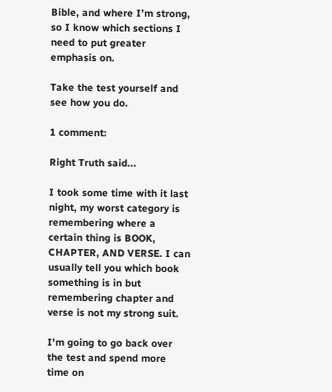Bible, and where I’m strong, so I know which sections I need to put greater emphasis on.

Take the test yourself and see how you do.

1 comment:

Right Truth said...

I took some time with it last night, my worst category is remembering where a certain thing is BOOK, CHAPTER, AND VERSE. I can usually tell you which book something is in but remembering chapter and verse is not my strong suit.

I'm going to go back over the test and spend more time on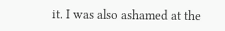it. I was also ashamed at the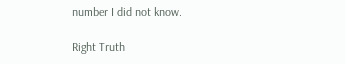number I did not know.

Right Truth